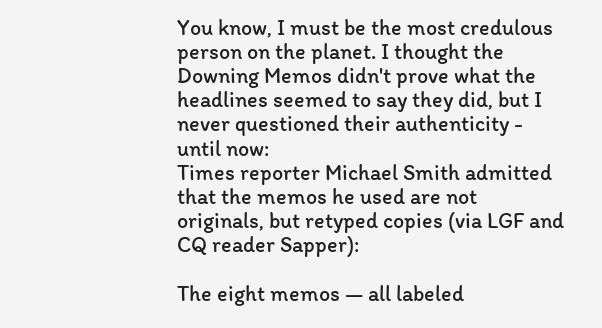You know, I must be the most credulous person on the planet. I thought the Downing Memos didn't prove what the headlines seemed to say they did, but I never questioned their authenticity - until now:
Times reporter Michael Smith admitted that the memos he used are not originals, but retyped copies (via LGF and CQ reader Sapper):

The eight memos — all labeled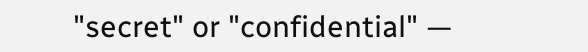"secret" or "confidential" —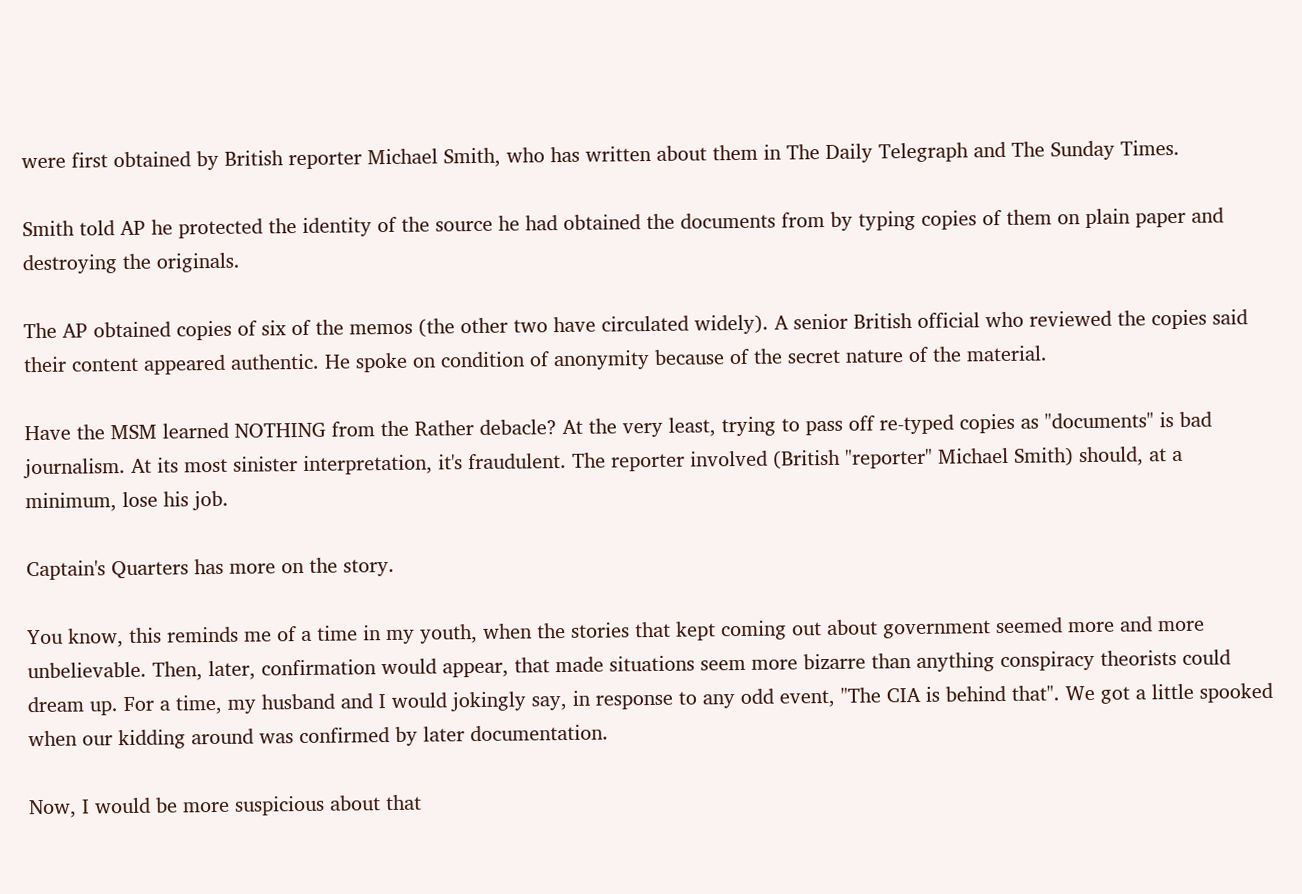were first obtained by British reporter Michael Smith, who has written about them in The Daily Telegraph and The Sunday Times.

Smith told AP he protected the identity of the source he had obtained the documents from by typing copies of them on plain paper and destroying the originals.

The AP obtained copies of six of the memos (the other two have circulated widely). A senior British official who reviewed the copies said their content appeared authentic. He spoke on condition of anonymity because of the secret nature of the material.

Have the MSM learned NOTHING from the Rather debacle? At the very least, trying to pass off re-typed copies as "documents" is bad journalism. At its most sinister interpretation, it's fraudulent. The reporter involved (British "reporter" Michael Smith) should, at a minimum, lose his job.

Captain's Quarters has more on the story.

You know, this reminds me of a time in my youth, when the stories that kept coming out about government seemed more and more unbelievable. Then, later, confirmation would appear, that made situations seem more bizarre than anything conspiracy theorists could dream up. For a time, my husband and I would jokingly say, in response to any odd event, "The CIA is behind that". We got a little spooked when our kidding around was confirmed by later documentation.

Now, I would be more suspicious about that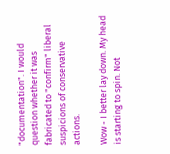"documentation". I would question whether it was fabricated to "confirm" liberal suspicions of conservative actions.

Wow - I better lay down. My head is starting to spin. Not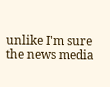unlike I'm sure the news media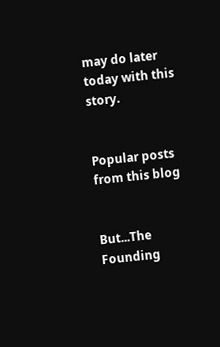may do later today with this story.


Popular posts from this blog


But...The Founding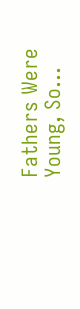Fathers Were Young, So...